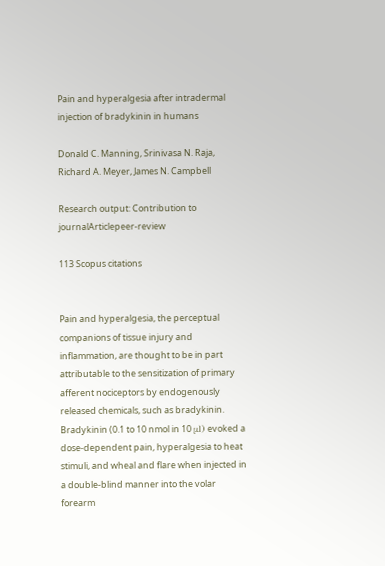Pain and hyperalgesia after intradermal injection of bradykinin in humans

Donald C. Manning, Srinivasa N. Raja, Richard A. Meyer, James N. Campbell

Research output: Contribution to journalArticlepeer-review

113 Scopus citations


Pain and hyperalgesia, the perceptual companions of tissue injury and inflammation, are thought to be in part attributable to the sensitization of primary afferent nociceptors by endogenously released chemicals, such as bradykinin. Bradykinin (0.1 to 10 nmol in 10 μl) evoked a dose-dependent pain, hyperalgesia to heat stimuli, and wheal and flare when injected in a double-blind manner into the volar forearm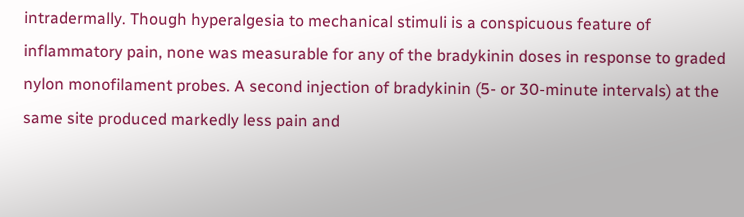intradermally. Though hyperalgesia to mechanical stimuli is a conspicuous feature of inflammatory pain, none was measurable for any of the bradykinin doses in response to graded nylon monofilament probes. A second injection of bradykinin (5- or 30-minute intervals) at the same site produced markedly less pain and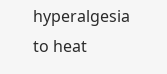hyperalgesia to heat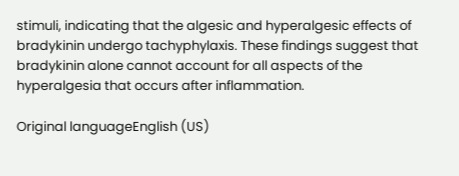stimuli, indicating that the algesic and hyperalgesic effects of bradykinin undergo tachyphylaxis. These findings suggest that bradykinin alone cannot account for all aspects of the hyperalgesia that occurs after inflammation.

Original languageEnglish (US)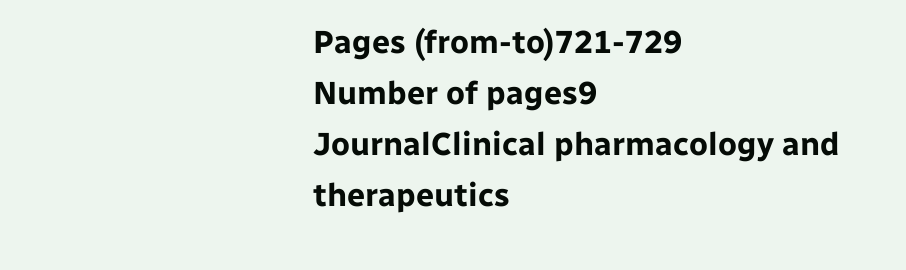Pages (from-to)721-729
Number of pages9
JournalClinical pharmacology and therapeutics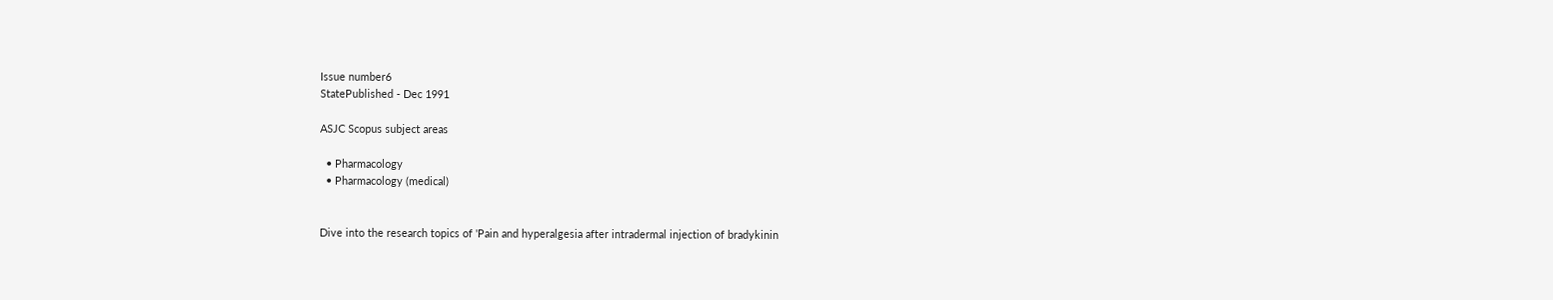Issue number6
StatePublished - Dec 1991

ASJC Scopus subject areas

  • Pharmacology
  • Pharmacology (medical)


Dive into the research topics of 'Pain and hyperalgesia after intradermal injection of bradykinin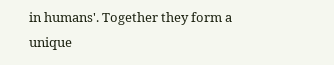in humans'. Together they form a unique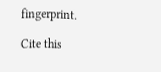fingerprint.

Cite this